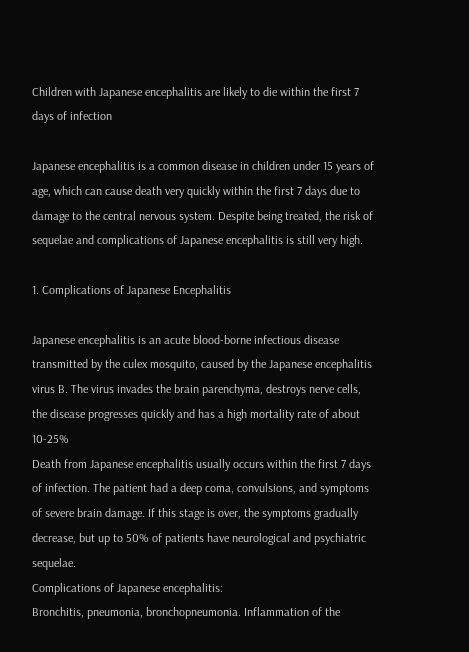Children with Japanese encephalitis are likely to die within the first 7 days of infection

Japanese encephalitis is a common disease in children under 15 years of age, which can cause death very quickly within the first 7 days due to damage to the central nervous system. Despite being treated, the risk of sequelae and complications of Japanese encephalitis is still very high.

1. Complications of Japanese Encephalitis

Japanese encephalitis is an acute blood-borne infectious disease transmitted by the culex mosquito, caused by the Japanese encephalitis virus B. The virus invades the brain parenchyma, destroys nerve cells, the disease progresses quickly and has a high mortality rate of about 10-25%
Death from Japanese encephalitis usually occurs within the first 7 days of infection. The patient had a deep coma, convulsions, and symptoms of severe brain damage. If this stage is over, the symptoms gradually decrease, but up to 50% of patients have neurological and psychiatric sequelae.
Complications of Japanese encephalitis:
Bronchitis, pneumonia, bronchopneumonia. Inflammation of the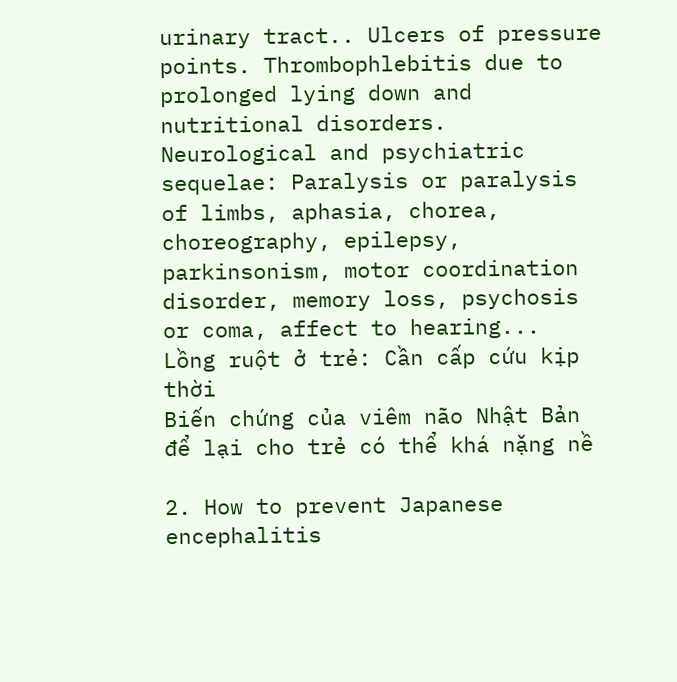urinary tract.. Ulcers of pressure points. Thrombophlebitis due to prolonged lying down and nutritional disorders. Neurological and psychiatric sequelae: Paralysis or paralysis of limbs, aphasia, chorea, choreography, epilepsy, parkinsonism, motor coordination disorder, memory loss, psychosis or coma, affect to hearing...
Lồng ruột ở trẻ: Cần cấp cứu kịp thời
Biến chứng của viêm não Nhật Bản để lại cho trẻ có thể khá nặng nề

2. How to prevent Japanese encephalitis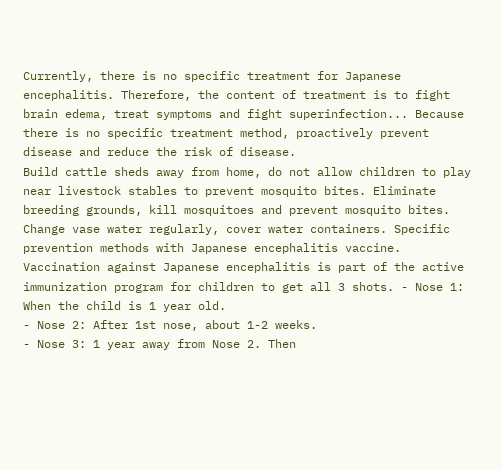Currently, there is no specific treatment for Japanese encephalitis. Therefore, the content of treatment is to fight brain edema, treat symptoms and fight superinfection... Because there is no specific treatment method, proactively prevent disease and reduce the risk of disease.
Build cattle sheds away from home, do not allow children to play near livestock stables to prevent mosquito bites. Eliminate breeding grounds, kill mosquitoes and prevent mosquito bites. Change vase water regularly, cover water containers. Specific prevention methods with Japanese encephalitis vaccine. Vaccination against Japanese encephalitis is part of the active immunization program for children to get all 3 shots. - Nose 1: When the child is 1 year old.
- Nose 2: After 1st nose, about 1-2 weeks.
- Nose 3: 1 year away from Nose 2. Then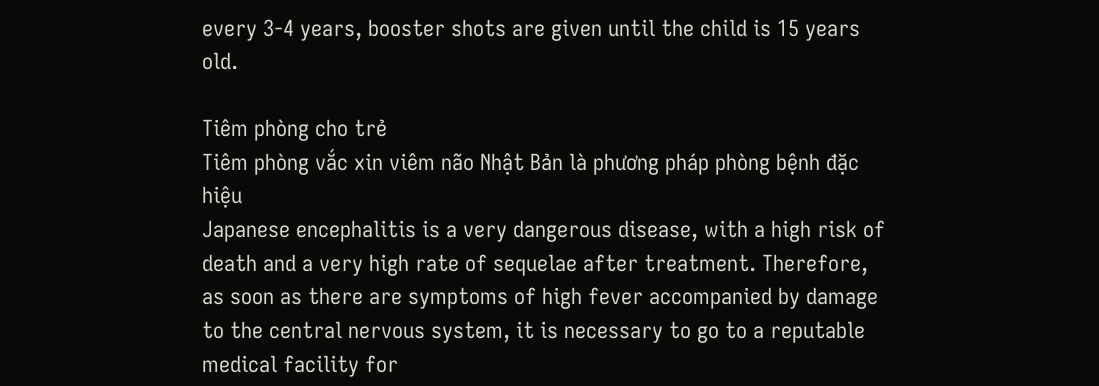every 3-4 years, booster shots are given until the child is 15 years old.

Tiêm phòng cho trẻ
Tiêm phòng vắc xin viêm não Nhật Bản là phương pháp phòng bệnh đặc hiệu
Japanese encephalitis is a very dangerous disease, with a high risk of death and a very high rate of sequelae after treatment. Therefore, as soon as there are symptoms of high fever accompanied by damage to the central nervous system, it is necessary to go to a reputable medical facility for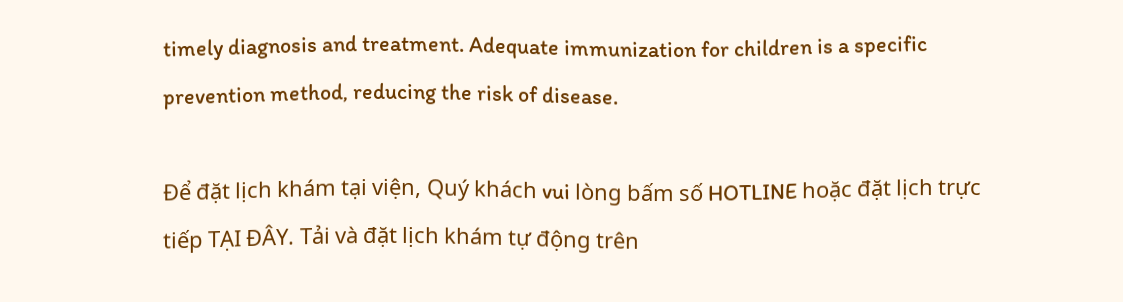timely diagnosis and treatment. Adequate immunization for children is a specific prevention method, reducing the risk of disease.

Để đặt lịch khám tại viện, Quý khách vui lòng bấm số HOTLINE hoặc đặt lịch trực tiếp TẠI ĐÂY. Tải và đặt lịch khám tự động trên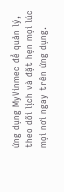ứng dụng MyVinmec để quản lý, theo dõi lịch và đặt hẹn mọi lúc mọi nơi ngay trên ứng dụng.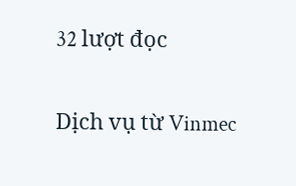32 lượt đọc

Dịch vụ từ Vinmec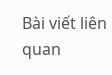Bài viết liên quan